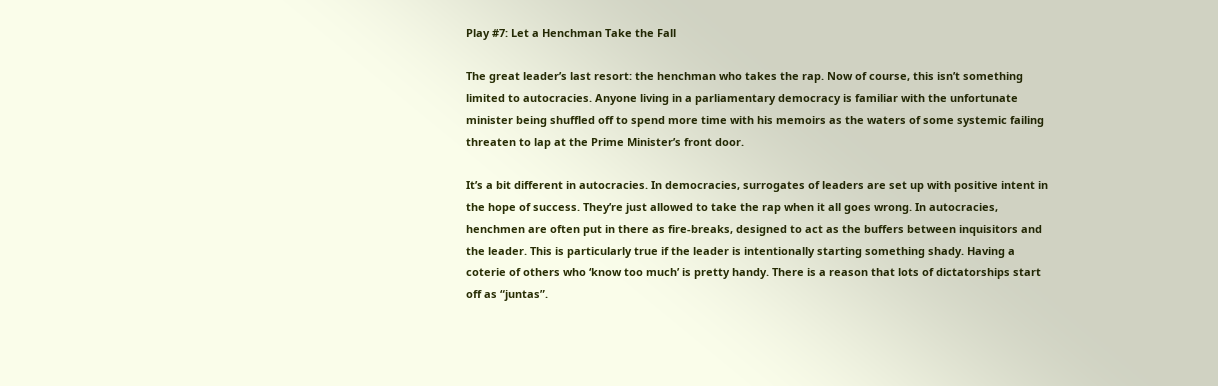Play #7: Let a Henchman Take the Fall

The great leader’s last resort: the henchman who takes the rap. Now of course, this isn’t something limited to autocracies. Anyone living in a parliamentary democracy is familiar with the unfortunate minister being shuffled off to spend more time with his memoirs as the waters of some systemic failing threaten to lap at the Prime Minister’s front door.

It’s a bit different in autocracies. In democracies, surrogates of leaders are set up with positive intent in the hope of success. They’re just allowed to take the rap when it all goes wrong. In autocracies, henchmen are often put in there as fire-breaks, designed to act as the buffers between inquisitors and the leader. This is particularly true if the leader is intentionally starting something shady. Having a coterie of others who ‘know too much’ is pretty handy. There is a reason that lots of dictatorships start off as “juntas”.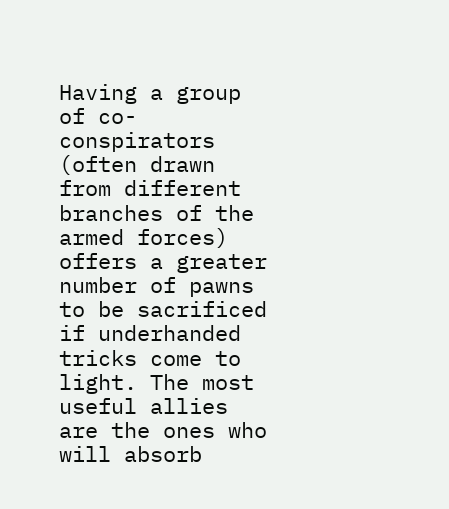Having a group of co-conspirators (often drawn from different branches of the armed forces) offers a greater number of pawns to be sacrificed if underhanded tricks come to light. The most useful allies are the ones who will absorb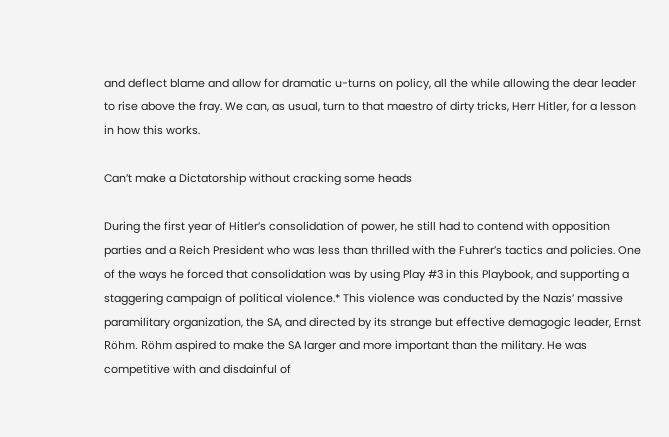and deflect blame and allow for dramatic u-turns on policy, all the while allowing the dear leader to rise above the fray. We can, as usual, turn to that maestro of dirty tricks, Herr Hitler, for a lesson in how this works.

Can’t make a Dictatorship without cracking some heads

During the first year of Hitler’s consolidation of power, he still had to contend with opposition parties and a Reich President who was less than thrilled with the Fuhrer’s tactics and policies. One of the ways he forced that consolidation was by using Play #3 in this Playbook, and supporting a staggering campaign of political violence.* This violence was conducted by the Nazis’ massive paramilitary organization, the SA, and directed by its strange but effective demagogic leader, Ernst Röhm. Röhm aspired to make the SA larger and more important than the military. He was competitive with and disdainful of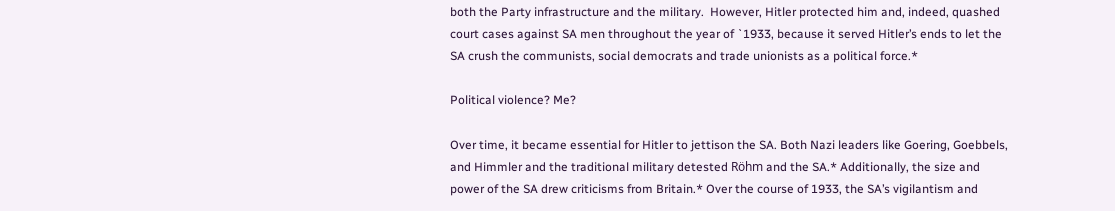both the Party infrastructure and the military.  However, Hitler protected him and, indeed, quashed court cases against SA men throughout the year of `1933, because it served Hitler’s ends to let the SA crush the communists, social democrats and trade unionists as a political force.*

Political violence? Me?

Over time, it became essential for Hitler to jettison the SA. Both Nazi leaders like Goering, Goebbels, and Himmler and the traditional military detested Röhm and the SA.* Additionally, the size and power of the SA drew criticisms from Britain.* Over the course of 1933, the SA’s vigilantism and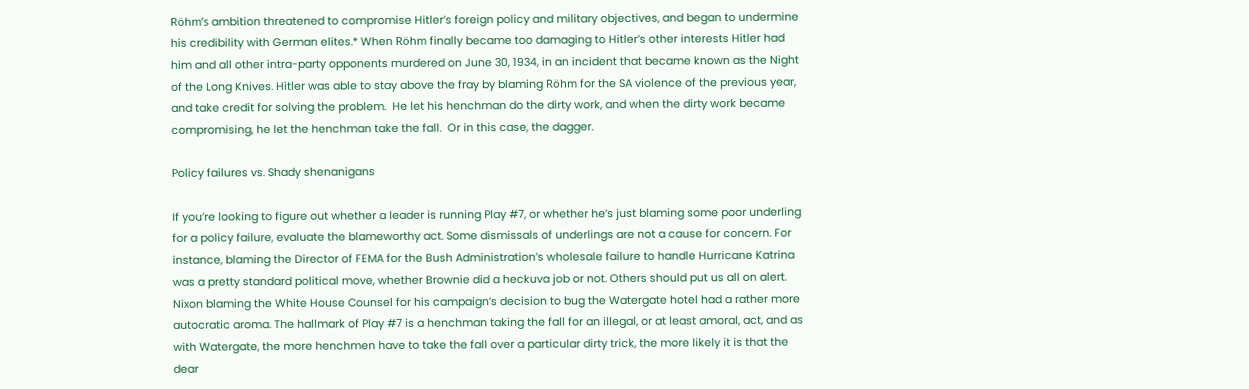Röhm’s ambition threatened to compromise Hitler’s foreign policy and military objectives, and began to undermine his credibility with German elites.* When Röhm finally became too damaging to Hitler’s other interests Hitler had him and all other intra-party opponents murdered on June 30, 1934, in an incident that became known as the Night of the Long Knives. Hitler was able to stay above the fray by blaming Röhm for the SA violence of the previous year, and take credit for solving the problem.  He let his henchman do the dirty work, and when the dirty work became compromising, he let the henchman take the fall.  Or in this case, the dagger.

Policy failures vs. Shady shenanigans

If you’re looking to figure out whether a leader is running Play #7, or whether he’s just blaming some poor underling for a policy failure, evaluate the blameworthy act. Some dismissals of underlings are not a cause for concern. For instance, blaming the Director of FEMA for the Bush Administration’s wholesale failure to handle Hurricane Katrina was a pretty standard political move, whether Brownie did a heckuva job or not. Others should put us all on alert. Nixon blaming the White House Counsel for his campaign’s decision to bug the Watergate hotel had a rather more autocratic aroma. The hallmark of Play #7 is a henchman taking the fall for an illegal, or at least amoral, act, and as with Watergate, the more henchmen have to take the fall over a particular dirty trick, the more likely it is that the dear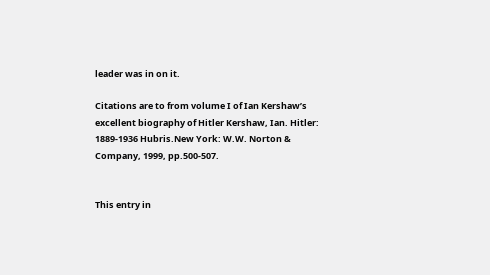leader was in on it.

Citations are to from volume I of Ian Kershaw’s excellent biography of Hitler Kershaw, Ian. Hitler: 1889-1936 Hubris.New York: W.W. Norton & Company, 1999, pp.500-507.


This entry in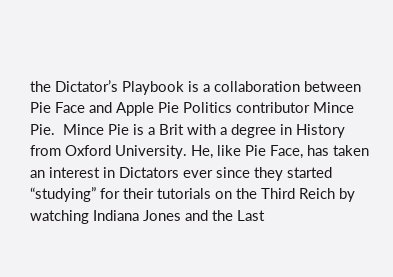the Dictator’s Playbook is a collaboration between Pie Face and Apple Pie Politics contributor Mince Pie.  Mince Pie is a Brit with a degree in History from Oxford University. He, like Pie Face, has taken an interest in Dictators ever since they started “studying” for their tutorials on the Third Reich by watching Indiana Jones and the Last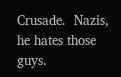Crusade.  Nazis, he hates those guys.